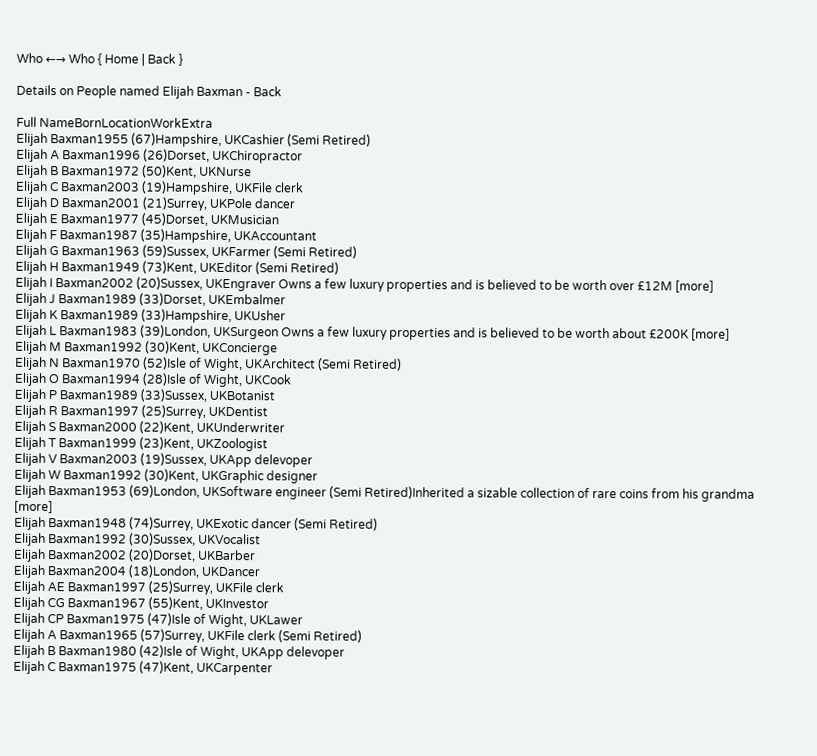Who ←→ Who { Home | Back }

Details on People named Elijah Baxman - Back

Full NameBornLocationWorkExtra
Elijah Baxman1955 (67)Hampshire, UKCashier (Semi Retired)
Elijah A Baxman1996 (26)Dorset, UKChiropractor
Elijah B Baxman1972 (50)Kent, UKNurse
Elijah C Baxman2003 (19)Hampshire, UKFile clerk
Elijah D Baxman2001 (21)Surrey, UKPole dancer
Elijah E Baxman1977 (45)Dorset, UKMusician
Elijah F Baxman1987 (35)Hampshire, UKAccountant
Elijah G Baxman1963 (59)Sussex, UKFarmer (Semi Retired)
Elijah H Baxman1949 (73)Kent, UKEditor (Semi Retired)
Elijah I Baxman2002 (20)Sussex, UKEngraver Owns a few luxury properties and is believed to be worth over £12M [more]
Elijah J Baxman1989 (33)Dorset, UKEmbalmer
Elijah K Baxman1989 (33)Hampshire, UKUsher
Elijah L Baxman1983 (39)London, UKSurgeon Owns a few luxury properties and is believed to be worth about £200K [more]
Elijah M Baxman1992 (30)Kent, UKConcierge
Elijah N Baxman1970 (52)Isle of Wight, UKArchitect (Semi Retired)
Elijah O Baxman1994 (28)Isle of Wight, UKCook
Elijah P Baxman1989 (33)Sussex, UKBotanist
Elijah R Baxman1997 (25)Surrey, UKDentist
Elijah S Baxman2000 (22)Kent, UKUnderwriter
Elijah T Baxman1999 (23)Kent, UKZoologist
Elijah V Baxman2003 (19)Sussex, UKApp delevoper
Elijah W Baxman1992 (30)Kent, UKGraphic designer
Elijah Baxman1953 (69)London, UKSoftware engineer (Semi Retired)Inherited a sizable collection of rare coins from his grandma [more]
Elijah Baxman1948 (74)Surrey, UKExotic dancer (Semi Retired)
Elijah Baxman1992 (30)Sussex, UKVocalist
Elijah Baxman2002 (20)Dorset, UKBarber
Elijah Baxman2004 (18)London, UKDancer
Elijah AE Baxman1997 (25)Surrey, UKFile clerk
Elijah CG Baxman1967 (55)Kent, UKInvestor
Elijah CP Baxman1975 (47)Isle of Wight, UKLawer
Elijah A Baxman1965 (57)Surrey, UKFile clerk (Semi Retired)
Elijah B Baxman1980 (42)Isle of Wight, UKApp delevoper
Elijah C Baxman1975 (47)Kent, UKCarpenter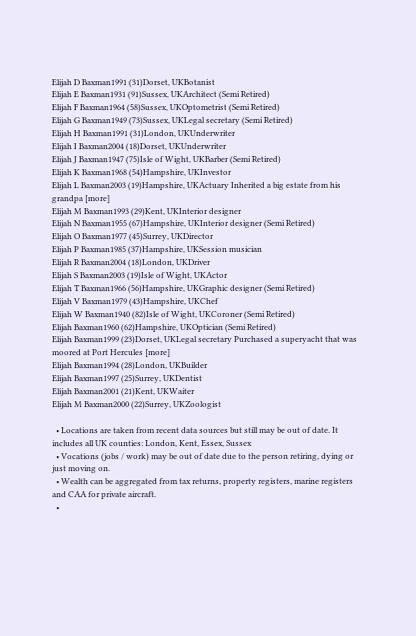Elijah D Baxman1991 (31)Dorset, UKBotanist
Elijah E Baxman1931 (91)Sussex, UKArchitect (Semi Retired)
Elijah F Baxman1964 (58)Sussex, UKOptometrist (Semi Retired)
Elijah G Baxman1949 (73)Sussex, UKLegal secretary (Semi Retired)
Elijah H Baxman1991 (31)London, UKUnderwriter
Elijah I Baxman2004 (18)Dorset, UKUnderwriter
Elijah J Baxman1947 (75)Isle of Wight, UKBarber (Semi Retired)
Elijah K Baxman1968 (54)Hampshire, UKInvestor
Elijah L Baxman2003 (19)Hampshire, UKActuary Inherited a big estate from his grandpa [more]
Elijah M Baxman1993 (29)Kent, UKInterior designer
Elijah N Baxman1955 (67)Hampshire, UKInterior designer (Semi Retired)
Elijah O Baxman1977 (45)Surrey, UKDirector
Elijah P Baxman1985 (37)Hampshire, UKSession musician
Elijah R Baxman2004 (18)London, UKDriver
Elijah S Baxman2003 (19)Isle of Wight, UKActor
Elijah T Baxman1966 (56)Hampshire, UKGraphic designer (Semi Retired)
Elijah V Baxman1979 (43)Hampshire, UKChef
Elijah W Baxman1940 (82)Isle of Wight, UKCoroner (Semi Retired)
Elijah Baxman1960 (62)Hampshire, UKOptician (Semi Retired)
Elijah Baxman1999 (23)Dorset, UKLegal secretary Purchased a superyacht that was moored at Port Hercules [more]
Elijah Baxman1994 (28)London, UKBuilder
Elijah Baxman1997 (25)Surrey, UKDentist
Elijah Baxman2001 (21)Kent, UKWaiter
Elijah M Baxman2000 (22)Surrey, UKZoologist

  • Locations are taken from recent data sources but still may be out of date. It includes all UK counties: London, Kent, Essex, Sussex
  • Vocations (jobs / work) may be out of date due to the person retiring, dying or just moving on.
  • Wealth can be aggregated from tax returns, property registers, marine registers and CAA for private aircraft.
  •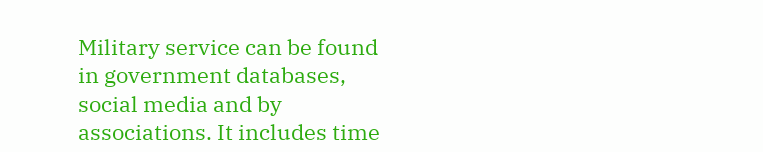Military service can be found in government databases, social media and by associations. It includes time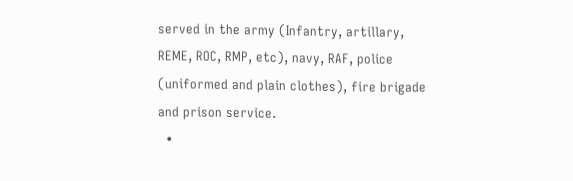served in the army (Infantry, artillary, REME, ROC, RMP, etc), navy, RAF, police (uniformed and plain clothes), fire brigade and prison service.
  •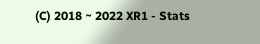(C) 2018 ~ 2022 XR1 - Stats